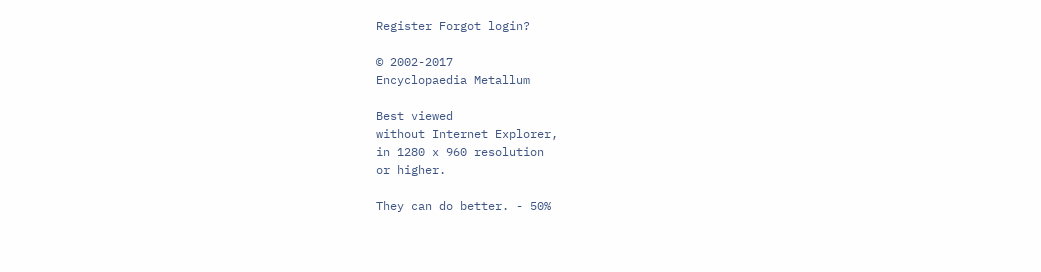Register Forgot login?

© 2002-2017
Encyclopaedia Metallum

Best viewed
without Internet Explorer,
in 1280 x 960 resolution
or higher.

They can do better. - 50%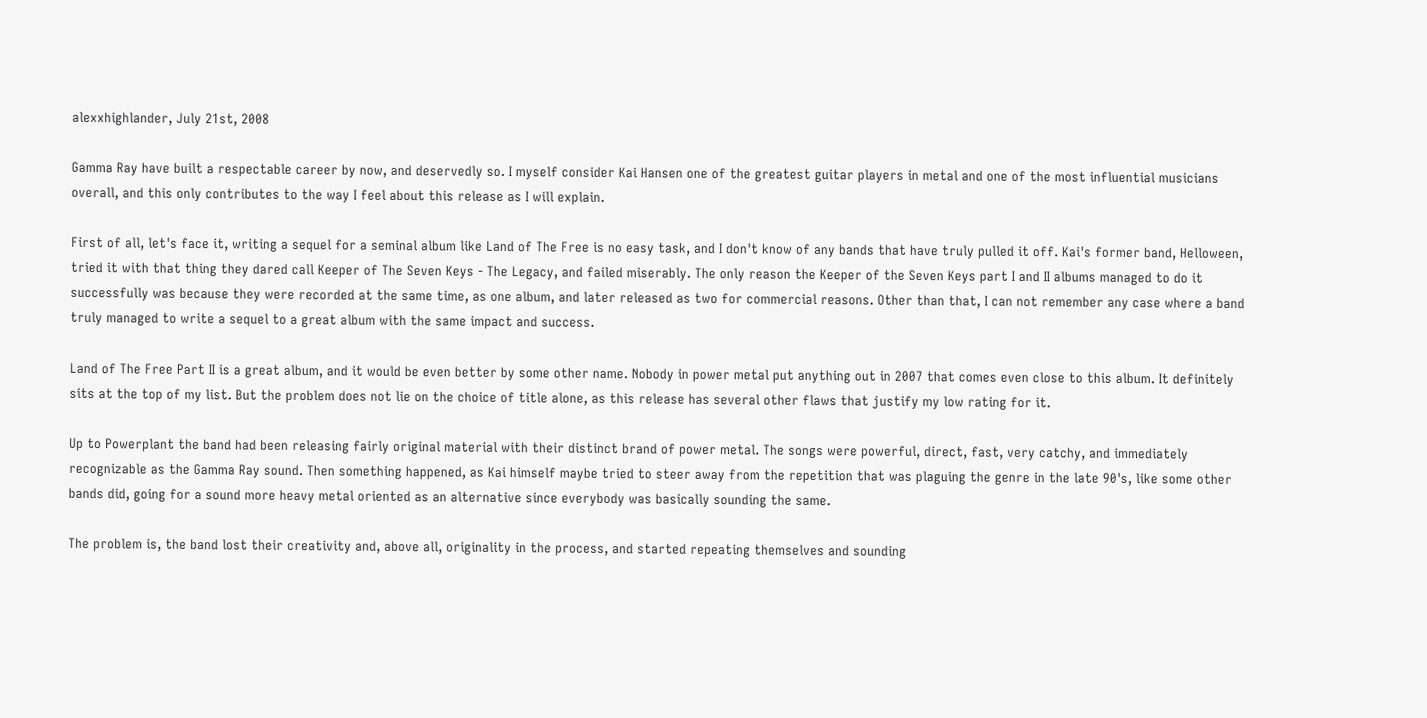alexxhighlander, July 21st, 2008

Gamma Ray have built a respectable career by now, and deservedly so. I myself consider Kai Hansen one of the greatest guitar players in metal and one of the most influential musicians overall, and this only contributes to the way I feel about this release as I will explain.

First of all, let's face it, writing a sequel for a seminal album like Land of The Free is no easy task, and I don't know of any bands that have truly pulled it off. Kai's former band, Helloween, tried it with that thing they dared call Keeper of The Seven Keys - The Legacy, and failed miserably. The only reason the Keeper of the Seven Keys part I and II albums managed to do it successfully was because they were recorded at the same time, as one album, and later released as two for commercial reasons. Other than that, I can not remember any case where a band truly managed to write a sequel to a great album with the same impact and success.

Land of The Free Part II is a great album, and it would be even better by some other name. Nobody in power metal put anything out in 2007 that comes even close to this album. It definitely sits at the top of my list. But the problem does not lie on the choice of title alone, as this release has several other flaws that justify my low rating for it.

Up to Powerplant the band had been releasing fairly original material with their distinct brand of power metal. The songs were powerful, direct, fast, very catchy, and immediately recognizable as the Gamma Ray sound. Then something happened, as Kai himself maybe tried to steer away from the repetition that was plaguing the genre in the late 90's, like some other bands did, going for a sound more heavy metal oriented as an alternative since everybody was basically sounding the same.

The problem is, the band lost their creativity and, above all, originality in the process, and started repeating themselves and sounding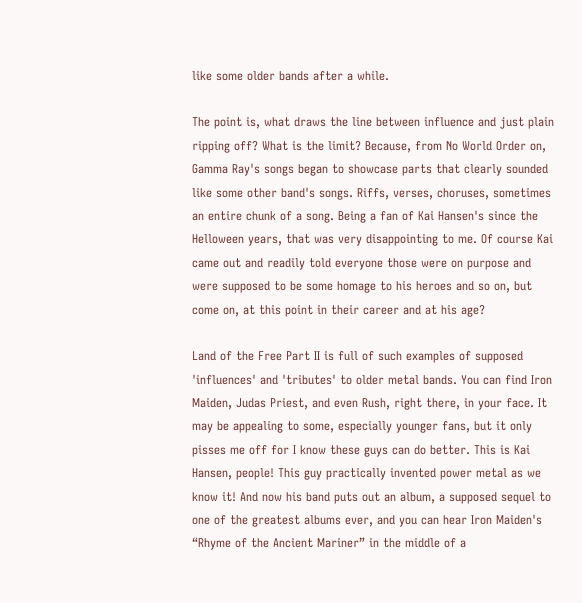like some older bands after a while.

The point is, what draws the line between influence and just plain ripping off? What is the limit? Because, from No World Order on, Gamma Ray's songs began to showcase parts that clearly sounded like some other band's songs. Riffs, verses, choruses, sometimes an entire chunk of a song. Being a fan of Kai Hansen's since the Helloween years, that was very disappointing to me. Of course Kai came out and readily told everyone those were on purpose and were supposed to be some homage to his heroes and so on, but come on, at this point in their career and at his age?

Land of the Free Part II is full of such examples of supposed 'influences' and 'tributes' to older metal bands. You can find Iron Maiden, Judas Priest, and even Rush, right there, in your face. It may be appealing to some, especially younger fans, but it only pisses me off for I know these guys can do better. This is Kai Hansen, people! This guy practically invented power metal as we know it! And now his band puts out an album, a supposed sequel to one of the greatest albums ever, and you can hear Iron Maiden's “Rhyme of the Ancient Mariner” in the middle of a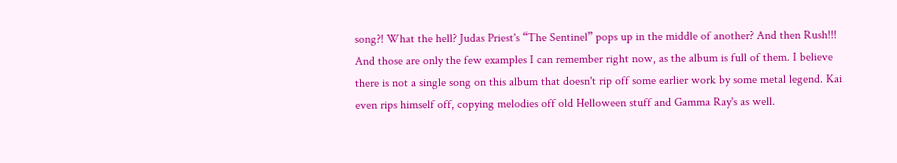song?! What the hell? Judas Priest's “The Sentinel” pops up in the middle of another? And then Rush!!! And those are only the few examples I can remember right now, as the album is full of them. I believe there is not a single song on this album that doesn't rip off some earlier work by some metal legend. Kai even rips himself off, copying melodies off old Helloween stuff and Gamma Ray's as well.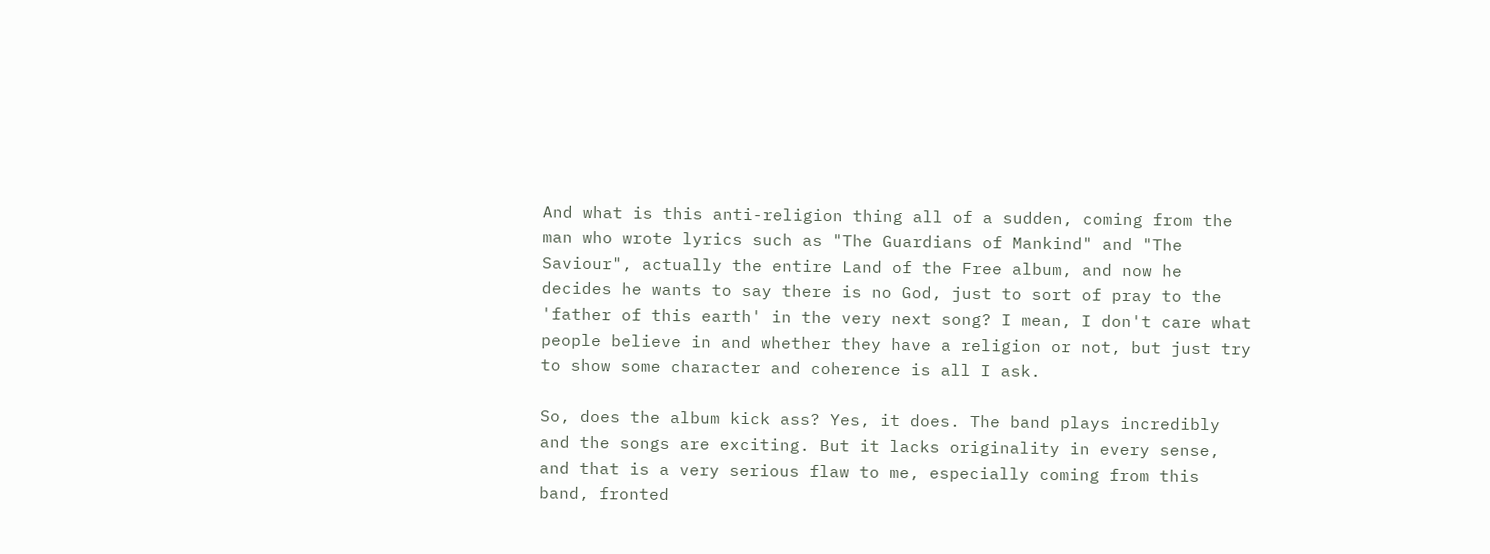And what is this anti-religion thing all of a sudden, coming from the man who wrote lyrics such as "The Guardians of Mankind" and "The Saviour", actually the entire Land of the Free album, and now he decides he wants to say there is no God, just to sort of pray to the 'father of this earth' in the very next song? I mean, I don't care what people believe in and whether they have a religion or not, but just try to show some character and coherence is all I ask.

So, does the album kick ass? Yes, it does. The band plays incredibly and the songs are exciting. But it lacks originality in every sense, and that is a very serious flaw to me, especially coming from this band, fronted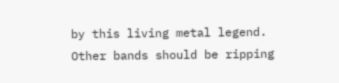by this living metal legend. Other bands should be ripping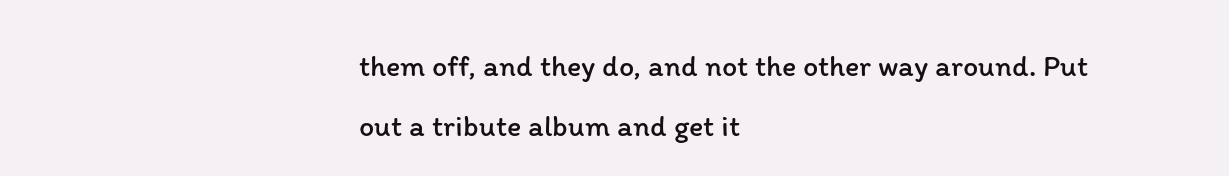them off, and they do, and not the other way around. Put out a tribute album and get it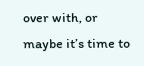over with, or maybe it’s time to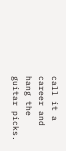call it a career and hang the guitar picks.